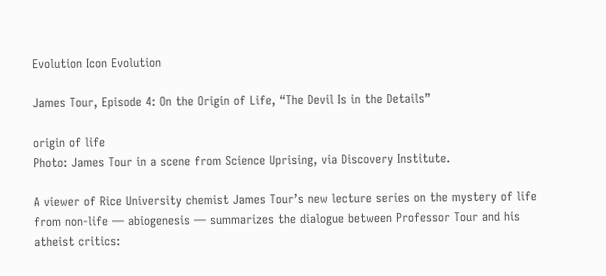Evolution Icon Evolution

James Tour, Episode 4: On the Origin of Life, “The Devil Is in the Details”

origin of life
Photo: James Tour in a scene from Science Uprising, via Discovery Institute.

A viewer of Rice University chemist James Tour’s new lecture series on the mystery of life from non-life — abiogenesis — summarizes the dialogue between Professor Tour and his atheist critics: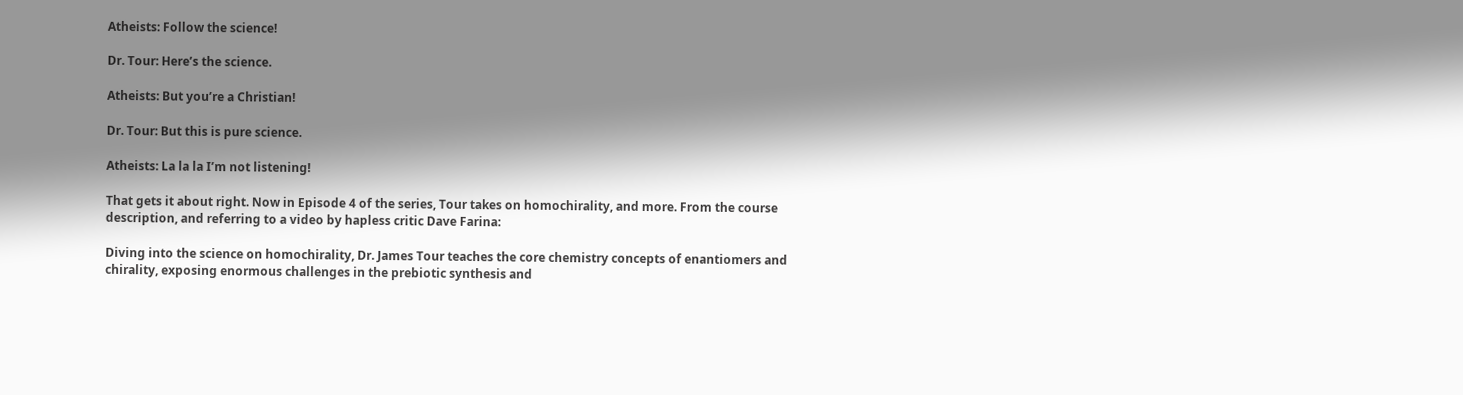Atheists: Follow the science!

Dr. Tour: Here’s the science.

Atheists: But you’re a Christian!

Dr. Tour: But this is pure science.

Atheists: La la la I’m not listening!

That gets it about right. Now in Episode 4 of the series, Tour takes on homochirality, and more. From the course description, and referring to a video by hapless critic Dave Farina:

Diving into the science on homochirality, Dr. James Tour teaches the core chemistry concepts of enantiomers and chirality, exposing enormous challenges in the prebiotic synthesis and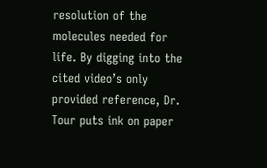resolution of the molecules needed for life. By digging into the cited video’s only provided reference, Dr. Tour puts ink on paper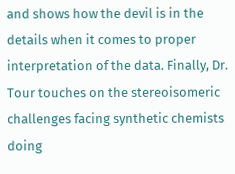and shows how the devil is in the details when it comes to proper interpretation of the data. Finally, Dr. Tour touches on the stereoisomeric challenges facing synthetic chemists doing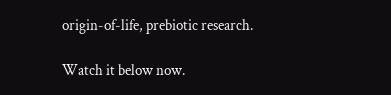origin-of-life, prebiotic research.

Watch it below now.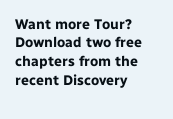Want more Tour? Download two free chapters from the recent Discovery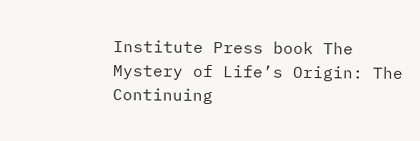Institute Press book The Mystery of Life’s Origin: The Continuing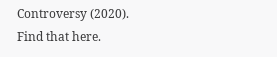Controversy (2020). Find that here.